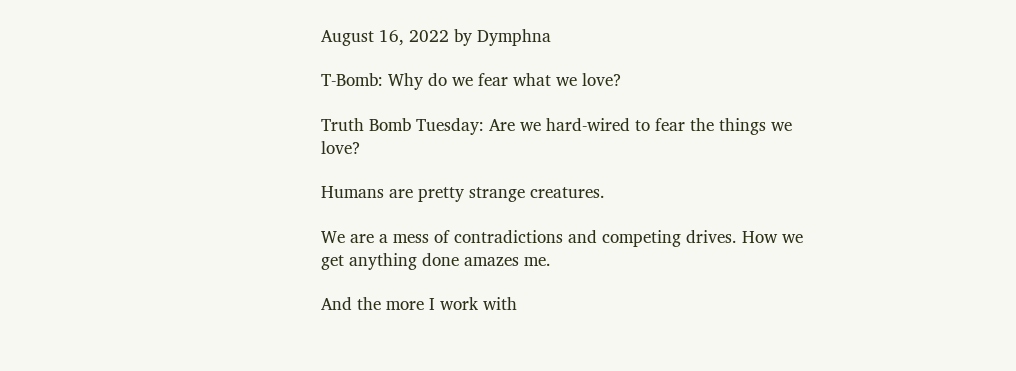August 16, 2022 by Dymphna

T-Bomb: Why do we fear what we love?

Truth Bomb Tuesday: Are we hard-wired to fear the things we love?

Humans are pretty strange creatures.

We are a mess of contradictions and competing drives. How we get anything done amazes me.

And the more I work with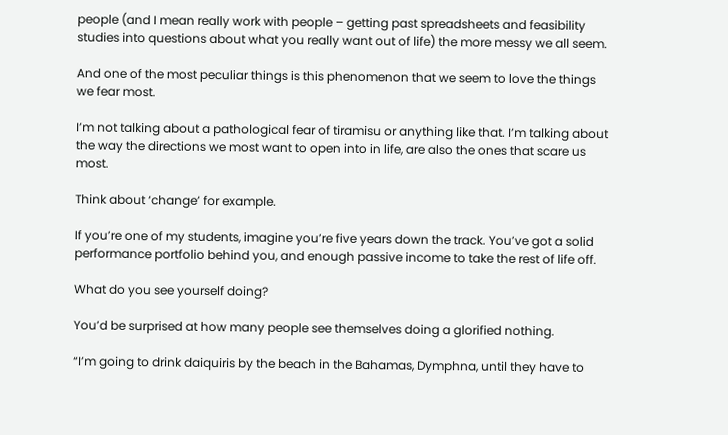people (and I mean really work with people – getting past spreadsheets and feasibility studies into questions about what you really want out of life) the more messy we all seem.

And one of the most peculiar things is this phenomenon that we seem to love the things we fear most.

I’m not talking about a pathological fear of tiramisu or anything like that. I’m talking about the way the directions we most want to open into in life, are also the ones that scare us most.

Think about ‘change’ for example.

If you’re one of my students, imagine you’re five years down the track. You’ve got a solid performance portfolio behind you, and enough passive income to take the rest of life off.

What do you see yourself doing?

You’d be surprised at how many people see themselves doing a glorified nothing.

“I’m going to drink daiquiris by the beach in the Bahamas, Dymphna, until they have to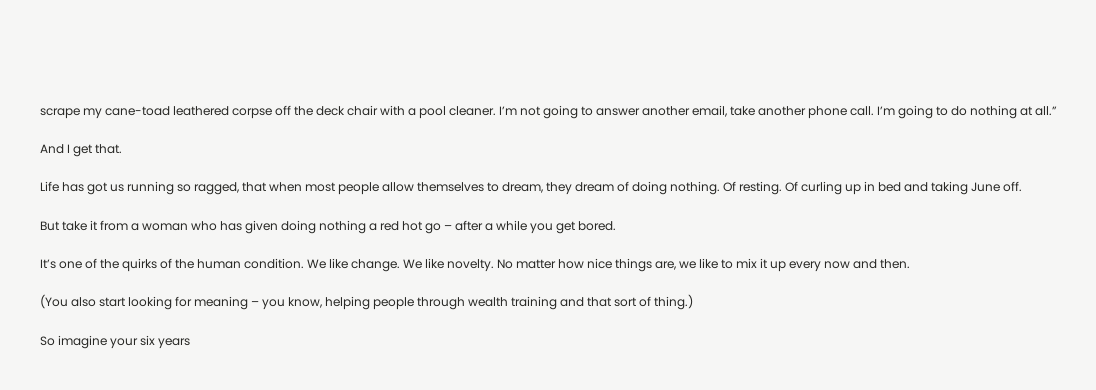scrape my cane-toad leathered corpse off the deck chair with a pool cleaner. I’m not going to answer another email, take another phone call. I’m going to do nothing at all.”

And I get that.

Life has got us running so ragged, that when most people allow themselves to dream, they dream of doing nothing. Of resting. Of curling up in bed and taking June off.

But take it from a woman who has given doing nothing a red hot go – after a while you get bored.

It’s one of the quirks of the human condition. We like change. We like novelty. No matter how nice things are, we like to mix it up every now and then.

(You also start looking for meaning – you know, helping people through wealth training and that sort of thing.)

So imagine your six years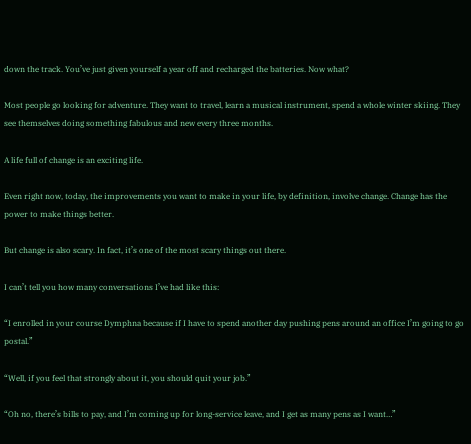down the track. You’ve just given yourself a year off and recharged the batteries. Now what?

Most people go looking for adventure. They want to travel, learn a musical instrument, spend a whole winter skiing. They see themselves doing something fabulous and new every three months.

A life full of change is an exciting life.

Even right now, today, the improvements you want to make in your life, by definition, involve change. Change has the power to make things better.

But change is also scary. In fact, it’s one of the most scary things out there.

I can’t tell you how many conversations I’ve had like this:

“I enrolled in your course Dymphna because if I have to spend another day pushing pens around an office I’m going to go postal.”

“Well, if you feel that strongly about it, you should quit your job.”

“Oh no, there’s bills to pay, and I’m coming up for long-service leave, and I get as many pens as I want…”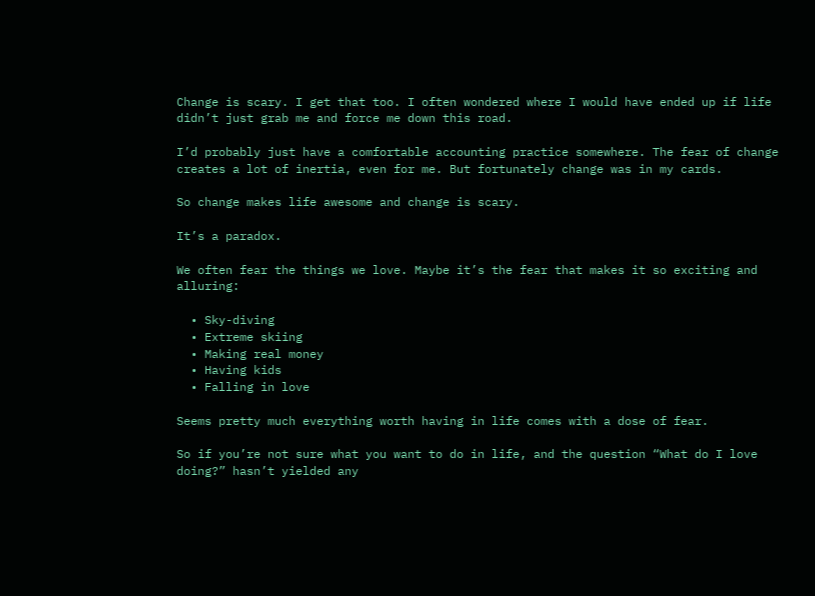Change is scary. I get that too. I often wondered where I would have ended up if life didn’t just grab me and force me down this road.

I’d probably just have a comfortable accounting practice somewhere. The fear of change creates a lot of inertia, even for me. But fortunately change was in my cards.

So change makes life awesome and change is scary.

It’s a paradox.

We often fear the things we love. Maybe it’s the fear that makes it so exciting and alluring:

  • Sky-diving
  • Extreme skiing
  • Making real money
  • Having kids
  • Falling in love

Seems pretty much everything worth having in life comes with a dose of fear.

So if you’re not sure what you want to do in life, and the question “What do I love doing?” hasn’t yielded any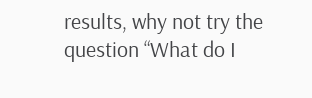results, why not try the question “What do I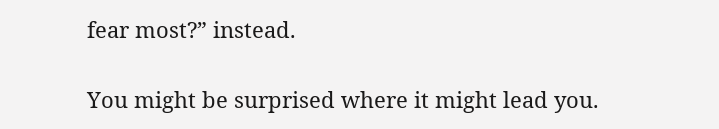fear most?” instead.

You might be surprised where it might lead you.